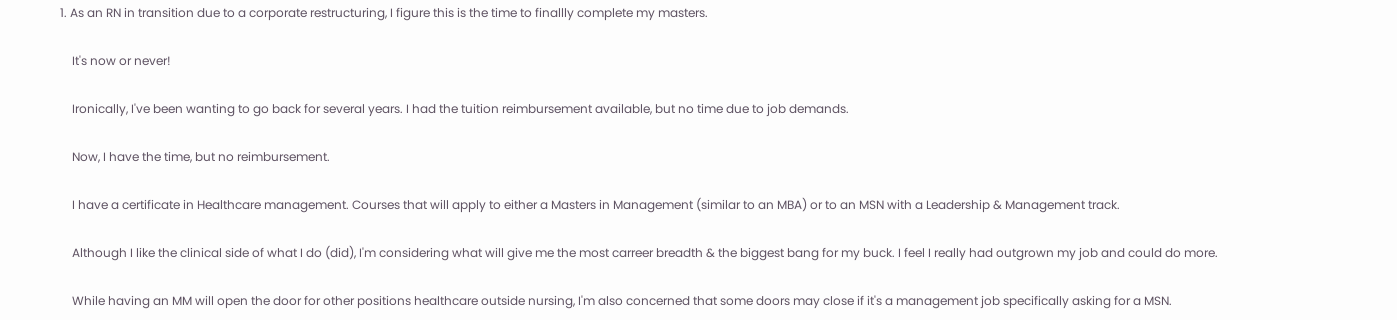1. As an RN in transition due to a corporate restructuring, I figure this is the time to finallly complete my masters.

    It's now or never!

    Ironically, I've been wanting to go back for several years. I had the tuition reimbursement available, but no time due to job demands.

    Now, I have the time, but no reimbursement.

    I have a certificate in Healthcare management. Courses that will apply to either a Masters in Management (similar to an MBA) or to an MSN with a Leadership & Management track.

    Although I like the clinical side of what I do (did), I'm considering what will give me the most carreer breadth & the biggest bang for my buck. I feel I really had outgrown my job and could do more.

    While having an MM will open the door for other positions healthcare outside nursing, I'm also concerned that some doors may close if it's a management job specifically asking for a MSN.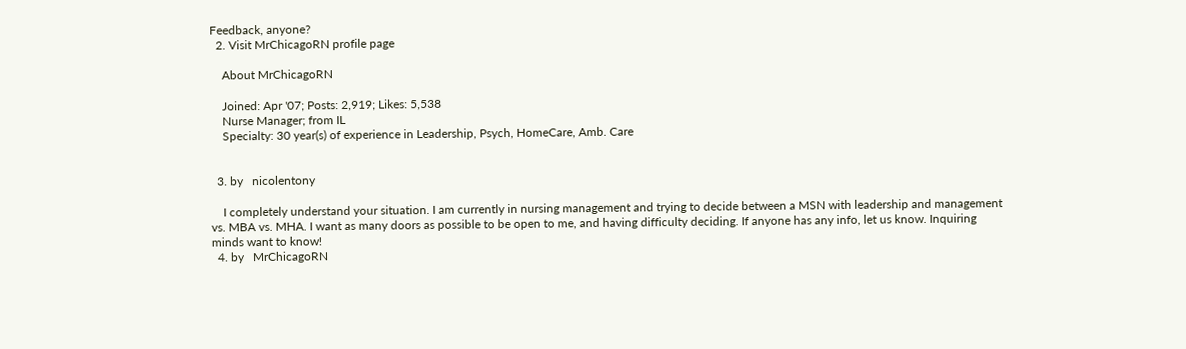Feedback, anyone?
  2. Visit MrChicagoRN profile page

    About MrChicagoRN

    Joined: Apr '07; Posts: 2,919; Likes: 5,538
    Nurse Manager; from IL
    Specialty: 30 year(s) of experience in Leadership, Psych, HomeCare, Amb. Care


  3. by   nicolentony

    I completely understand your situation. I am currently in nursing management and trying to decide between a MSN with leadership and management vs. MBA vs. MHA. I want as many doors as possible to be open to me, and having difficulty deciding. If anyone has any info, let us know. Inquiring minds want to know!
  4. by   MrChicagoRN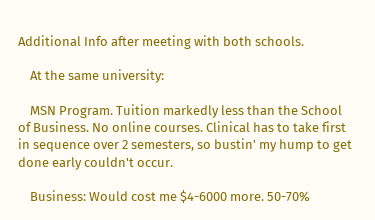Additional Info after meeting with both schools.

    At the same university:

    MSN Program. Tuition markedly less than the School of Business. No online courses. Clinical has to take first in sequence over 2 semesters, so bustin' my hump to get done early couldn't occur.

    Business: Would cost me $4-6000 more. 50-70%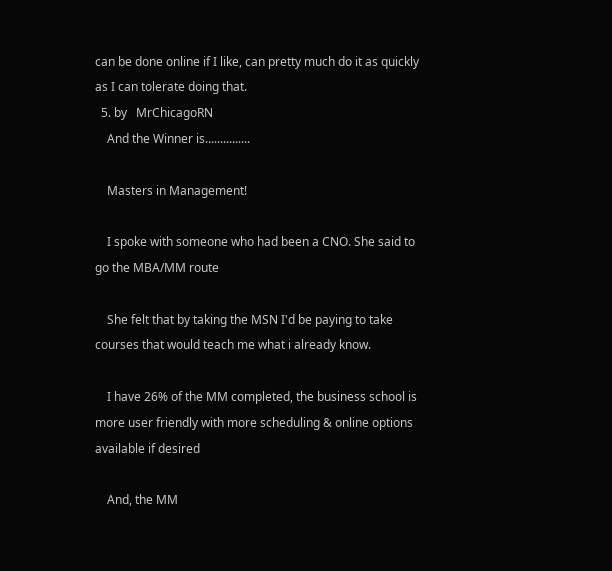can be done online if I like, can pretty much do it as quickly as I can tolerate doing that.
  5. by   MrChicagoRN
    And the Winner is...............

    Masters in Management!

    I spoke with someone who had been a CNO. She said to go the MBA/MM route

    She felt that by taking the MSN I'd be paying to take courses that would teach me what i already know.

    I have 26% of the MM completed, the business school is more user friendly with more scheduling & online options available if desired

    And, the MM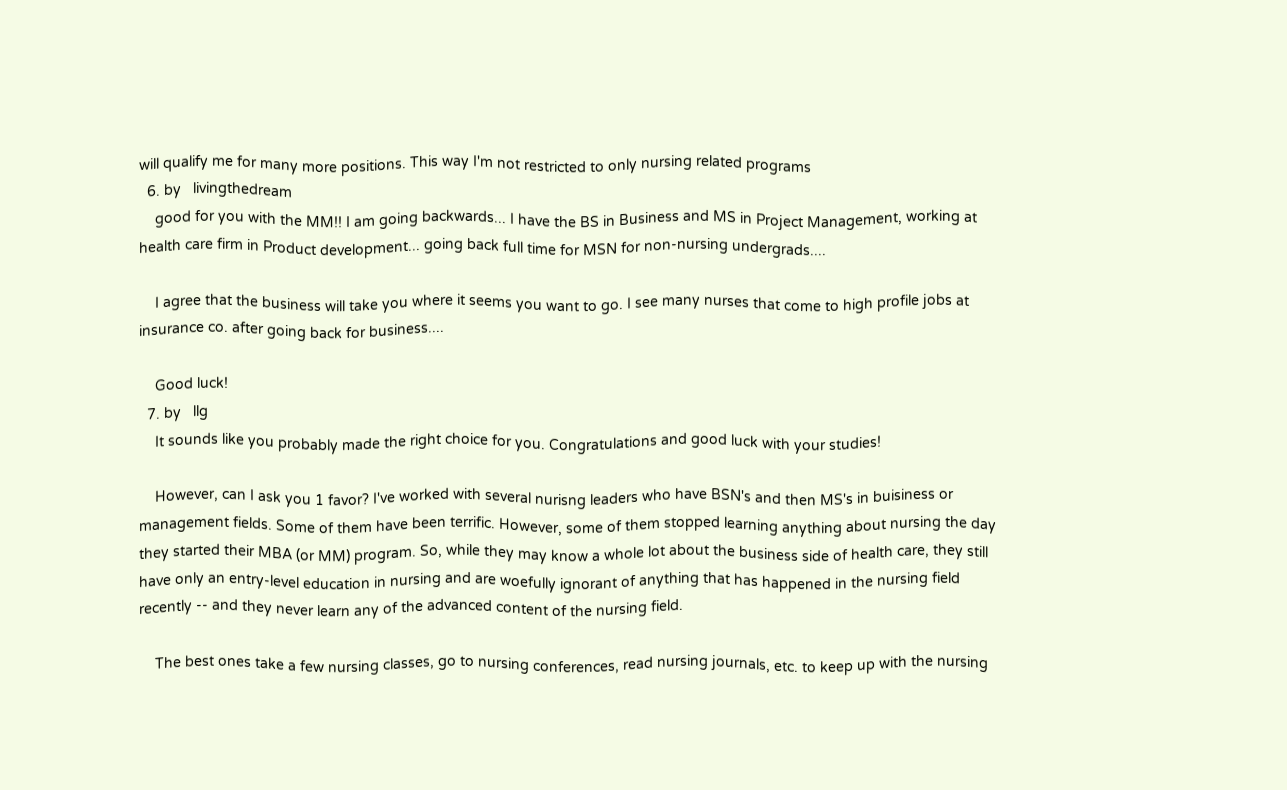will qualify me for many more positions. This way I'm not restricted to only nursing related programs
  6. by   livingthedream
    good for you with the MM!! I am going backwards... I have the BS in Business and MS in Project Management, working at health care firm in Product development... going back full time for MSN for non-nursing undergrads....

    I agree that the business will take you where it seems you want to go. I see many nurses that come to high profile jobs at insurance co. after going back for business....

    Good luck!
  7. by   llg
    It sounds like you probably made the right choice for you. Congratulations and good luck with your studies!

    However, can I ask you 1 favor? I've worked with several nurisng leaders who have BSN's and then MS's in buisiness or management fields. Some of them have been terrific. However, some of them stopped learning anything about nursing the day they started their MBA (or MM) program. So, while they may know a whole lot about the business side of health care, they still have only an entry-level education in nursing and are woefully ignorant of anything that has happened in the nursing field recently -- and they never learn any of the advanced content of the nursing field.

    The best ones take a few nursing classes, go to nursing conferences, read nursing journals, etc. to keep up with the nursing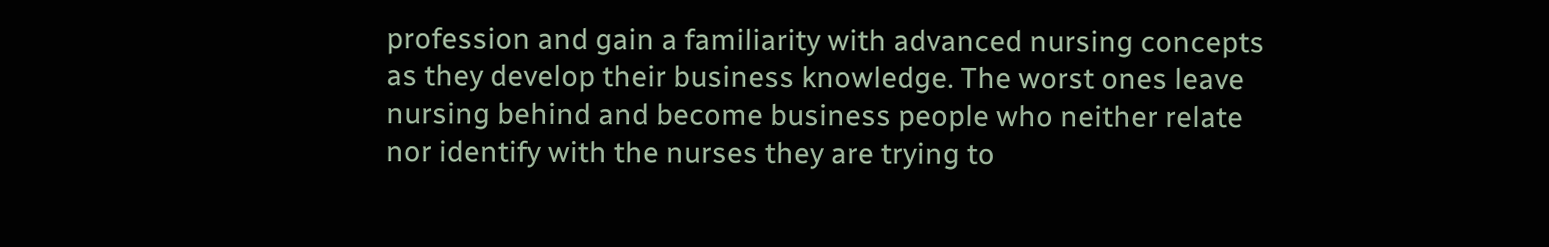profession and gain a familiarity with advanced nursing concepts as they develop their business knowledge. The worst ones leave nursing behind and become business people who neither relate nor identify with the nurses they are trying to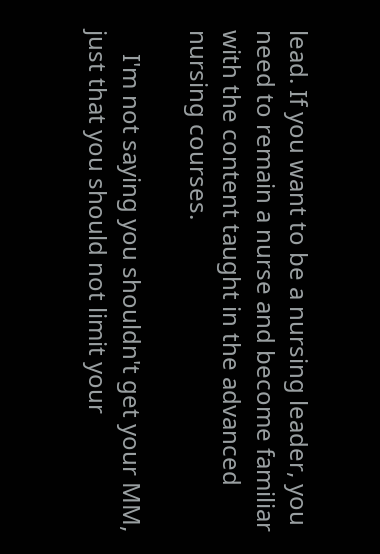lead. If you want to be a nursing leader, you need to remain a nurse and become familiar with the content taught in the advanced nursing courses.

    I'm not saying you shouldn't get your MM, just that you should not limit your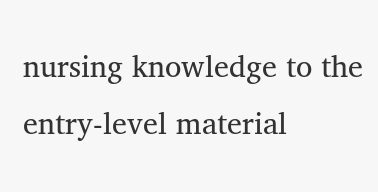nursing knowledge to the entry-level material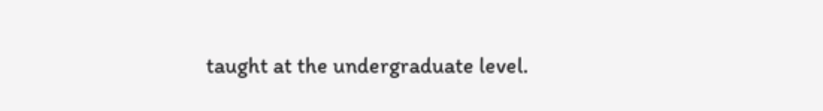taught at the undergraduate level.